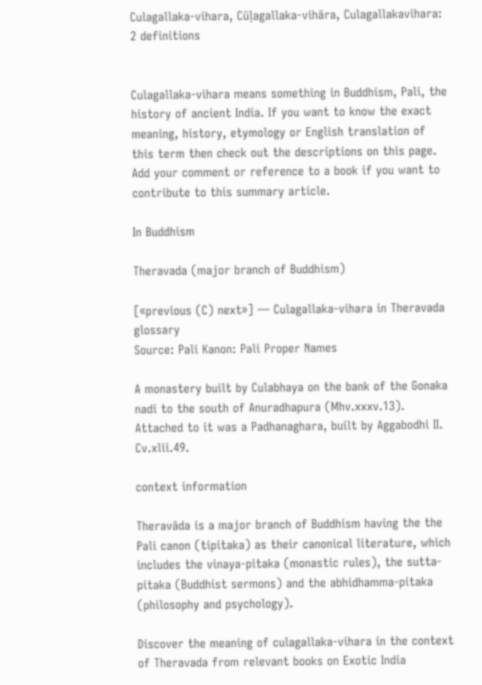Culagallaka-vihara, Cūḷagallaka-vihāra, Culagallakavihara: 2 definitions


Culagallaka-vihara means something in Buddhism, Pali, the history of ancient India. If you want to know the exact meaning, history, etymology or English translation of this term then check out the descriptions on this page. Add your comment or reference to a book if you want to contribute to this summary article.

In Buddhism

Theravada (major branch of Buddhism)

[«previous (C) next»] — Culagallaka-vihara in Theravada glossary
Source: Pali Kanon: Pali Proper Names

A monastery built by Culabhaya on the bank of the Gonaka nadi to the south of Anuradhapura (Mhv.xxxv.13). Attached to it was a Padhanaghara, built by Aggabodhi II. Cv.xlii.49.

context information

Theravāda is a major branch of Buddhism having the the Pali canon (tipitaka) as their canonical literature, which includes the vinaya-pitaka (monastic rules), the sutta-pitaka (Buddhist sermons) and the abhidhamma-pitaka (philosophy and psychology).

Discover the meaning of culagallaka-vihara in the context of Theravada from relevant books on Exotic India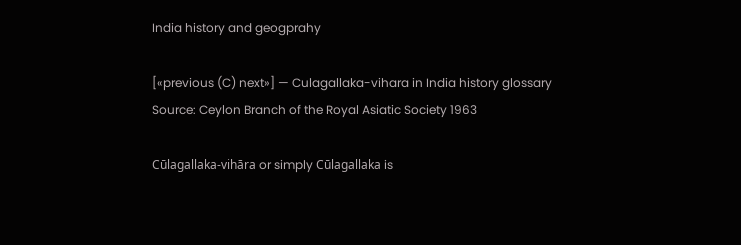India history and geogprahy

[«previous (C) next»] — Culagallaka-vihara in India history glossary
Source: Ceylon Branch of the Royal Asiatic Society 1963

Cūlagallaka-vihāra or simply Cūlagallaka is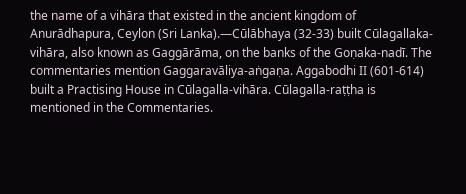the name of a vihāra that existed in the ancient kingdom of Anurādhapura, Ceylon (Sri Lanka).—Cūlābhaya (32-33) built Cūlagallaka-vihāra, also known as Gaggārāma, on the banks of the Goṇaka-nadī. The commentaries mention Gaggaravāliya-aṅgaṇa. Aggabodhi II (601-614) built a Practising House in Cūlagalla-vihāra. Cūlagalla-raṭṭha is mentioned in the Commentaries.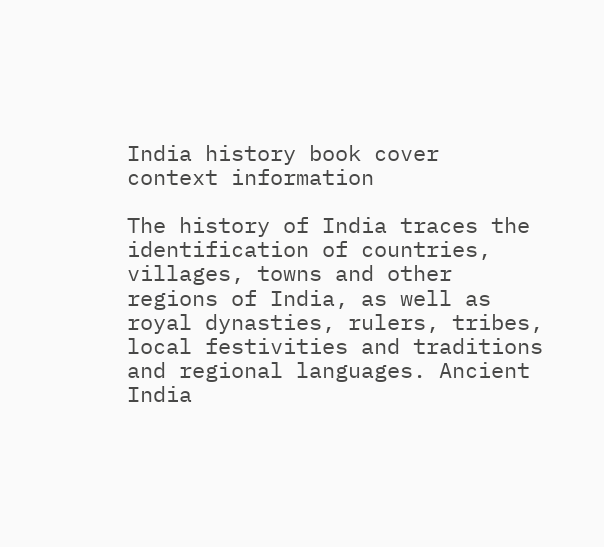India history book cover
context information

The history of India traces the identification of countries, villages, towns and other regions of India, as well as royal dynasties, rulers, tribes, local festivities and traditions and regional languages. Ancient India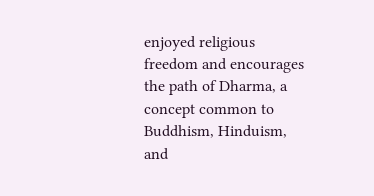enjoyed religious freedom and encourages the path of Dharma, a concept common to Buddhism, Hinduism, and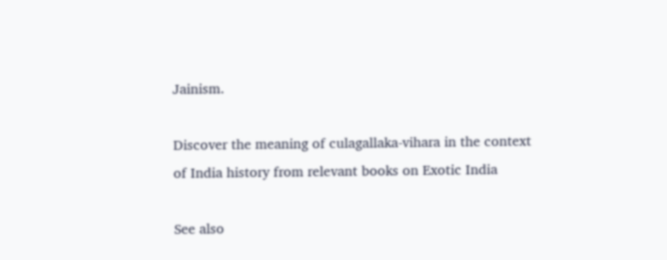Jainism.

Discover the meaning of culagallaka-vihara in the context of India history from relevant books on Exotic India

See also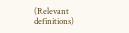(Relevant definitions)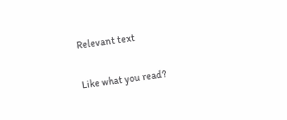Relevant text

Like what you read?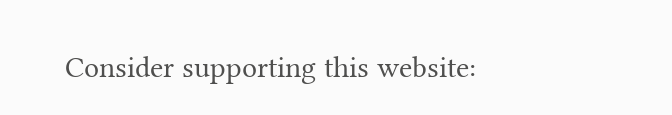Consider supporting this website: